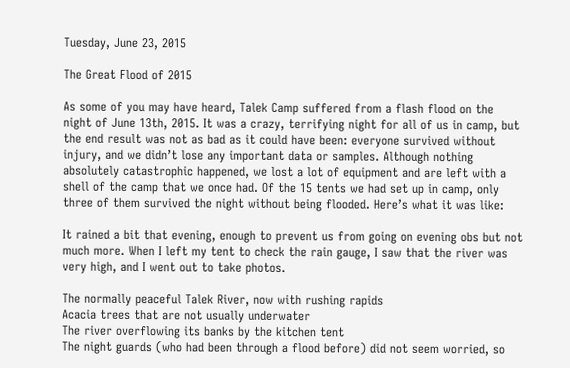Tuesday, June 23, 2015

The Great Flood of 2015

As some of you may have heard, Talek Camp suffered from a flash flood on the night of June 13th, 2015. It was a crazy, terrifying night for all of us in camp, but the end result was not as bad as it could have been: everyone survived without injury, and we didn’t lose any important data or samples. Although nothing absolutely catastrophic happened, we lost a lot of equipment and are left with a shell of the camp that we once had. Of the 15 tents we had set up in camp, only three of them survived the night without being flooded. Here’s what it was like:

It rained a bit that evening, enough to prevent us from going on evening obs but not much more. When I left my tent to check the rain gauge, I saw that the river was very high, and I went out to take photos.

The normally peaceful Talek River, now with rushing rapids
Acacia trees that are not usually underwater
The river overflowing its banks by the kitchen tent
The night guards (who had been through a flood before) did not seem worried, so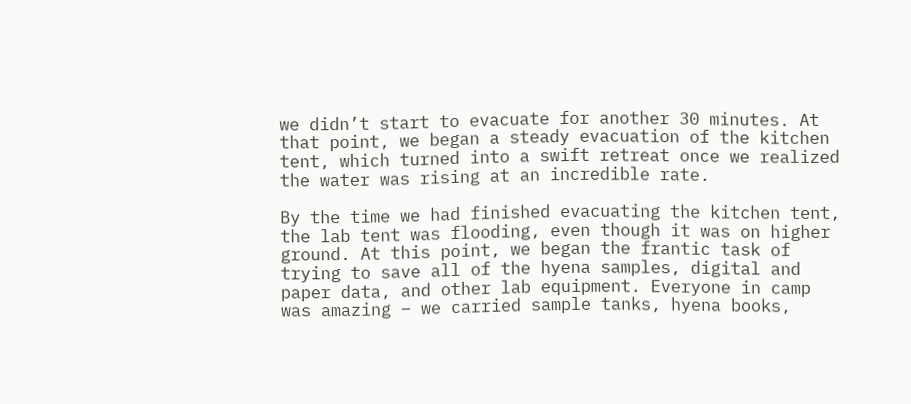we didn’t start to evacuate for another 30 minutes. At that point, we began a steady evacuation of the kitchen tent, which turned into a swift retreat once we realized the water was rising at an incredible rate.

By the time we had finished evacuating the kitchen tent, the lab tent was flooding, even though it was on higher ground. At this point, we began the frantic task of trying to save all of the hyena samples, digital and paper data, and other lab equipment. Everyone in camp was amazing – we carried sample tanks, hyena books,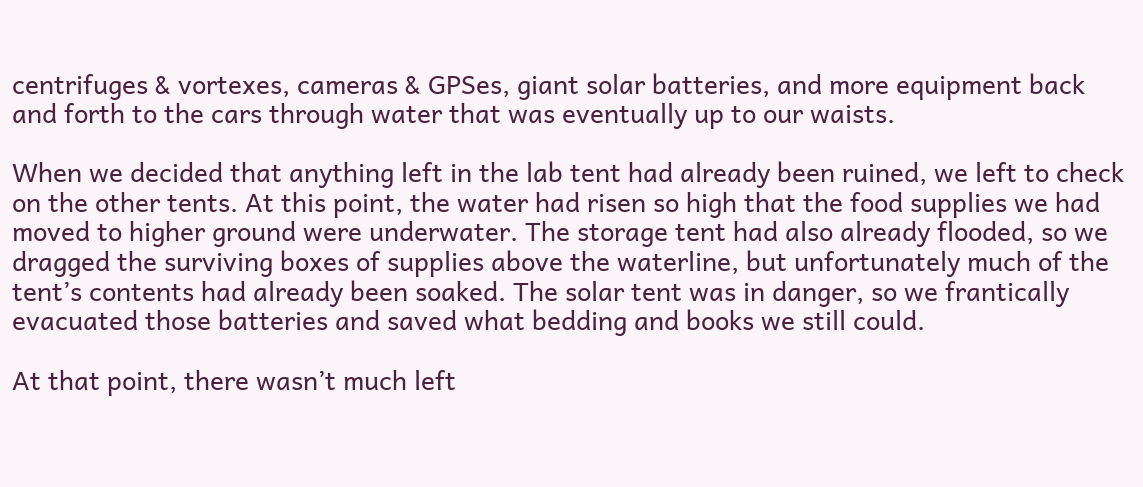centrifuges & vortexes, cameras & GPSes, giant solar batteries, and more equipment back and forth to the cars through water that was eventually up to our waists.

When we decided that anything left in the lab tent had already been ruined, we left to check on the other tents. At this point, the water had risen so high that the food supplies we had moved to higher ground were underwater. The storage tent had also already flooded, so we dragged the surviving boxes of supplies above the waterline, but unfortunately much of the tent’s contents had already been soaked. The solar tent was in danger, so we frantically evacuated those batteries and saved what bedding and books we still could.

At that point, there wasn’t much left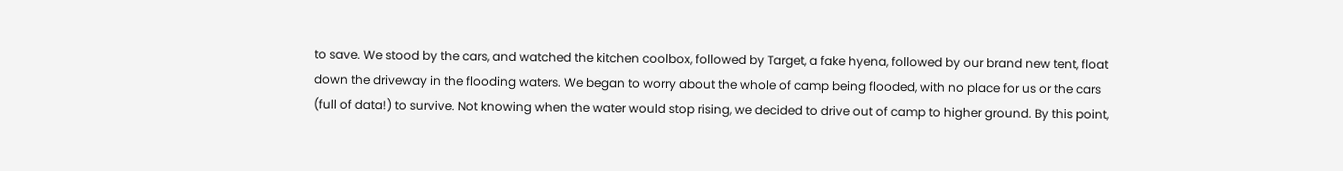to save. We stood by the cars, and watched the kitchen coolbox, followed by Target, a fake hyena, followed by our brand new tent, float down the driveway in the flooding waters. We began to worry about the whole of camp being flooded, with no place for us or the cars (full of data!) to survive. Not knowing when the water would stop rising, we decided to drive out of camp to higher ground. By this point,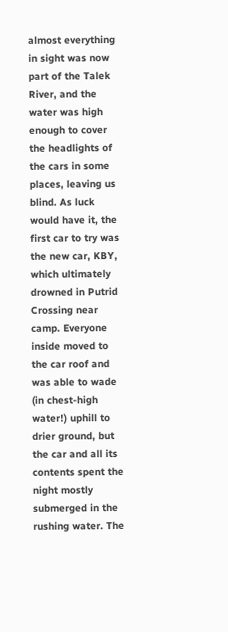almost everything in sight was now part of the Talek River, and the water was high enough to cover the headlights of the cars in some places, leaving us blind. As luck would have it, the first car to try was the new car, KBY, which ultimately drowned in Putrid Crossing near camp. Everyone inside moved to the car roof and was able to wade (in chest-high water!) uphill to drier ground, but the car and all its contents spent the night mostly submerged in the rushing water. The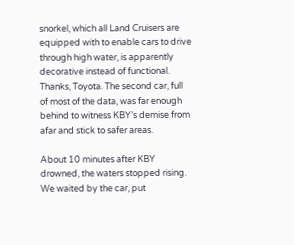snorkel, which all Land Cruisers are equipped with to enable cars to drive through high water, is apparently decorative instead of functional. Thanks, Toyota. The second car, full of most of the data, was far enough behind to witness KBY’s demise from afar and stick to safer areas.

About 10 minutes after KBY drowned, the waters stopped rising. We waited by the car, put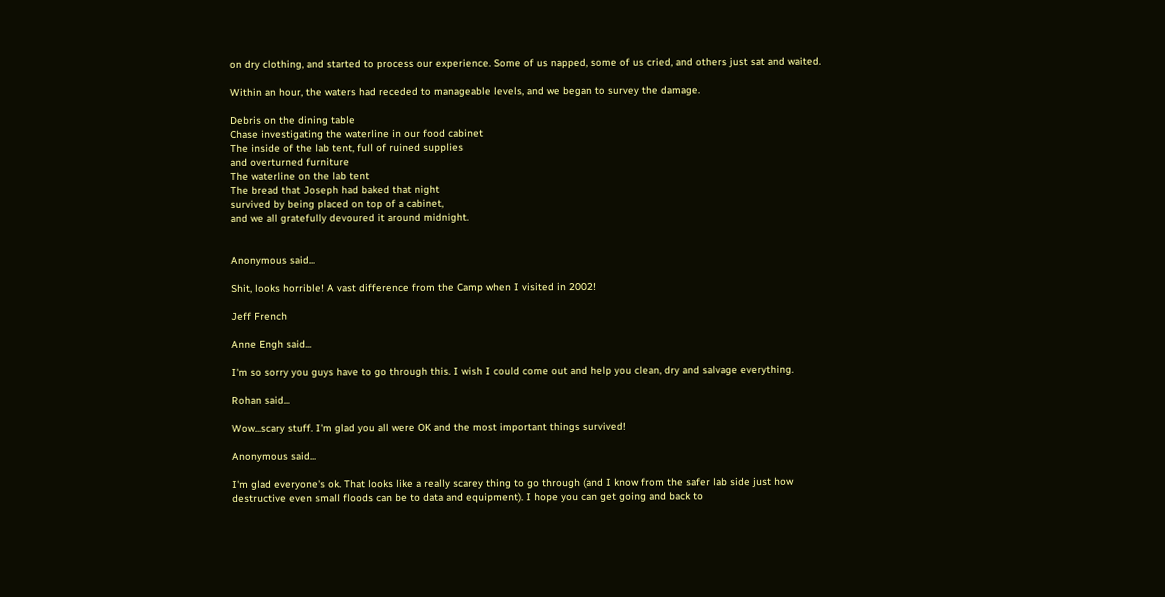on dry clothing, and started to process our experience. Some of us napped, some of us cried, and others just sat and waited.

Within an hour, the waters had receded to manageable levels, and we began to survey the damage.

Debris on the dining table
Chase investigating the waterline in our food cabinet
The inside of the lab tent, full of ruined supplies
and overturned furniture
The waterline on the lab tent
The bread that Joseph had baked that night
survived by being placed on top of a cabinet,
and we all gratefully devoured it around midnight.


Anonymous said...

Shit, looks horrible! A vast difference from the Camp when I visited in 2002!

Jeff French

Anne Engh said...

I'm so sorry you guys have to go through this. I wish I could come out and help you clean, dry and salvage everything.

Rohan said...

Wow...scary stuff. I'm glad you all were OK and the most important things survived!

Anonymous said...

I'm glad everyone's ok. That looks like a really scarey thing to go through (and I know from the safer lab side just how destructive even small floods can be to data and equipment). I hope you can get going and back to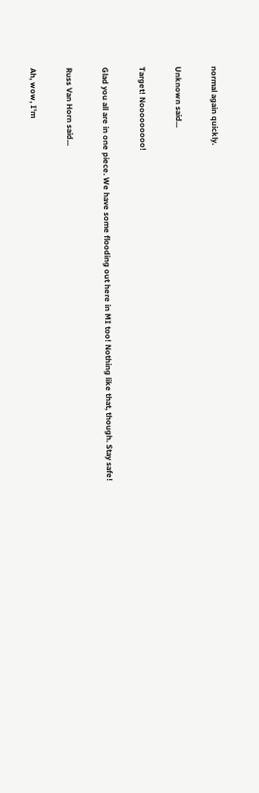normal again quickly.

Unknown said...

Target! Nooooooooo!

Glad you all are in one piece. We have some flooding out here in MI too! Nothing like that, though. Stay safe!

Russ Van Horn said...

Ah, wow, I'm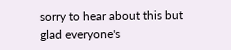sorry to hear about this but glad everyone's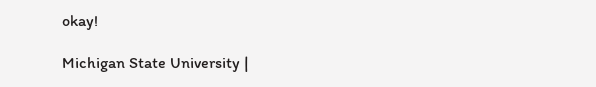okay!

Michigan State University |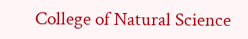College of Natural Science